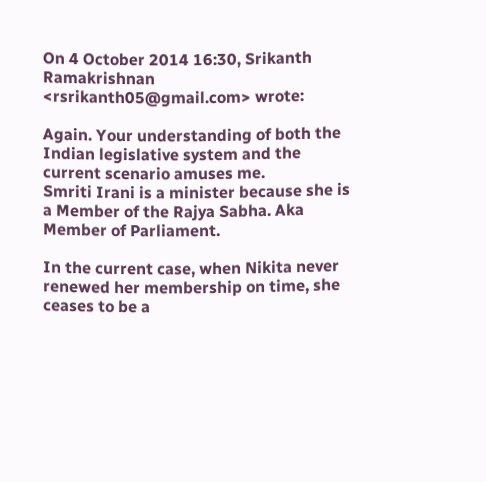On 4 October 2014 16:30, Srikanth Ramakrishnan <rsrikanth05@gmail.com> wrote:

Again. Your understanding of both the Indian legislative system and the current scenario amuses me.
Smriti Irani is a minister because she is a Member of the Rajya Sabha. Aka Member of Parliament.

In the current case, when Nikita never renewed her membership on time, she ceases to be a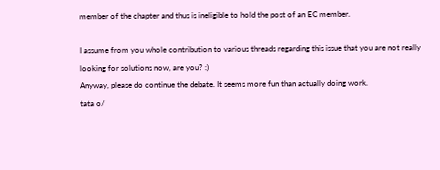member of the chapter and thus is ineligible to hold the post of an EC member.

I assume from you whole contribution to various threads regarding this issue that you are not really looking for solutions now, are you? :)
Anyway, please do continue the debate. It seems more fun than actually doing work.
tata o/